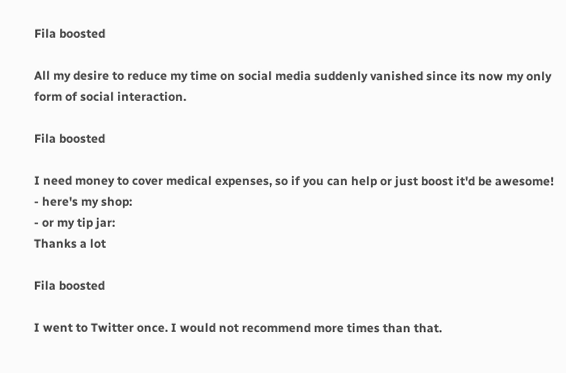Fila boosted

All my desire to reduce my time on social media suddenly vanished since its now my only form of social interaction.

Fila boosted

I need money to cover medical expenses, so if you can help or just boost it'd be awesome!
- here's my shop:
- or my tip jar:
Thanks a lot

Fila boosted

I went to Twitter once. I would not recommend more times than that.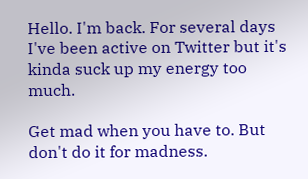Hello. I'm back. For several days I've been active on Twitter but it's kinda suck up my energy too much.

Get mad when you have to. But don't do it for madness.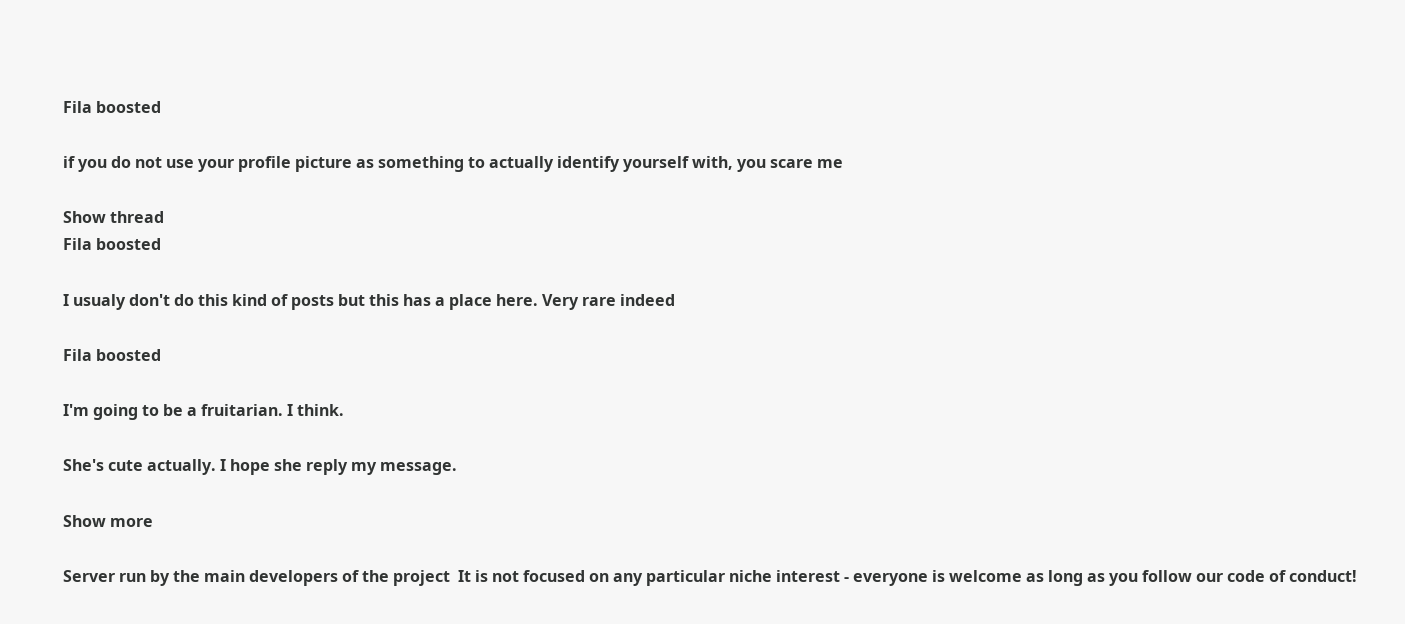Fila boosted

if you do not use your profile picture as something to actually identify yourself with, you scare me

Show thread
Fila boosted

I usualy don't do this kind of posts but this has a place here. Very rare indeed

Fila boosted

I'm going to be a fruitarian. I think.

She's cute actually. I hope she reply my message.

Show more

Server run by the main developers of the project  It is not focused on any particular niche interest - everyone is welcome as long as you follow our code of conduct!